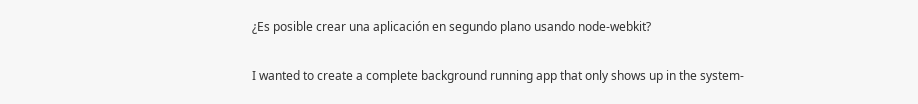¿Es posible crear una aplicación en segundo plano usando node-webkit?

I wanted to create a complete background running app that only shows up in the system-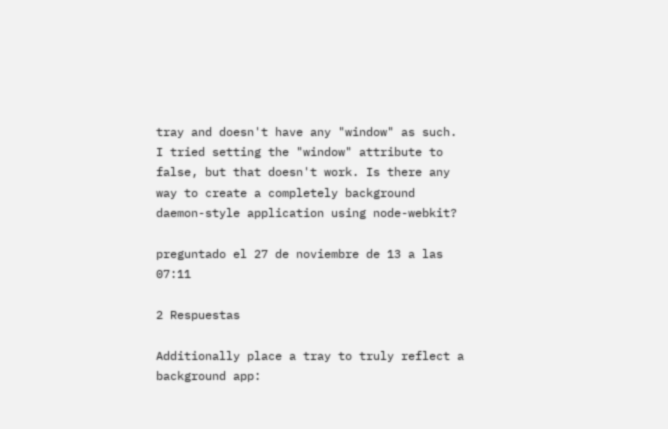tray and doesn't have any "window" as such. I tried setting the "window" attribute to false, but that doesn't work. Is there any way to create a completely background daemon-style application using node-webkit?

preguntado el 27 de noviembre de 13 a las 07:11

2 Respuestas

Additionally place a tray to truly reflect a background app: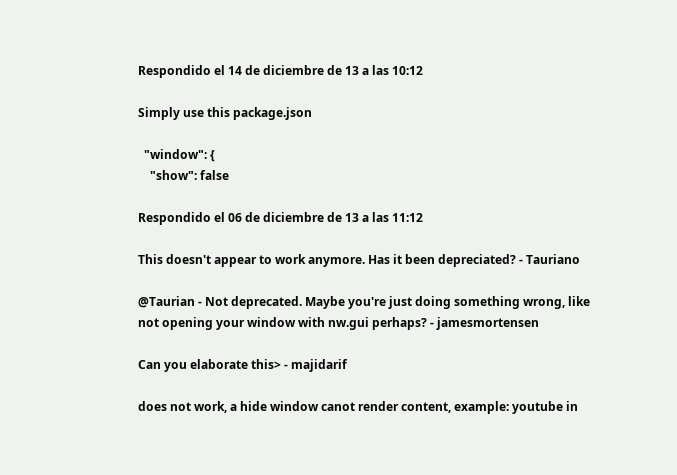Respondido el 14 de diciembre de 13 a las 10:12

Simply use this package.json

  "window": {
    "show": false

Respondido el 06 de diciembre de 13 a las 11:12

This doesn't appear to work anymore. Has it been depreciated? - Tauriano

@Taurian - Not deprecated. Maybe you're just doing something wrong, like not opening your window with nw.gui perhaps? - jamesmortensen

Can you elaborate this> - majidarif

does not work, a hide window canot render content, example: youtube in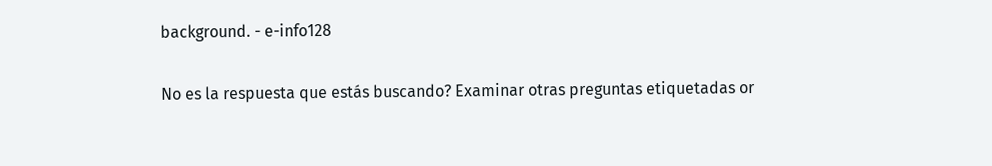background. - e-info128

No es la respuesta que estás buscando? Examinar otras preguntas etiquetadas or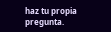haz tu propia pregunta.